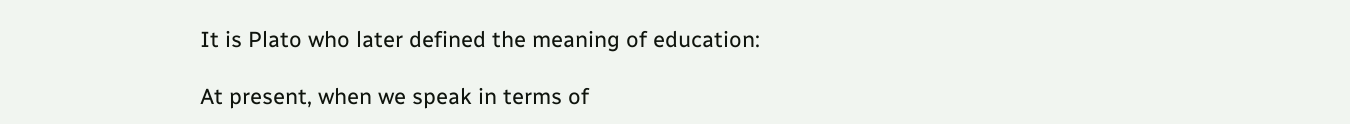It is Plato who later defined the meaning of education:

At present, when we speak in terms of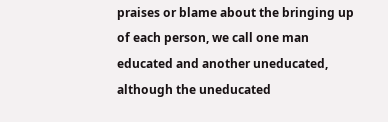praises or blame about the bringing up of each person, we call one man educated and another uneducated, although the uneducated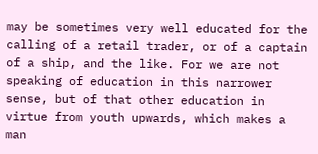may be sometimes very well educated for the calling of a retail trader, or of a captain of a ship, and the like. For we are not speaking of education in this narrower sense, but of that other education in virtue from youth upwards, which makes a man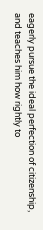eagerly pursue the ideal perfection of citizenship, and teaches him how rightly to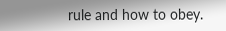rule and how to obey.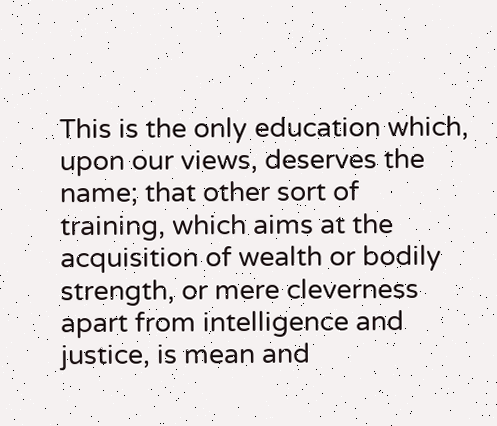This is the only education which, upon our views, deserves the name; that other sort of training, which aims at the acquisition of wealth or bodily strength, or mere cleverness apart from intelligence and justice, is mean and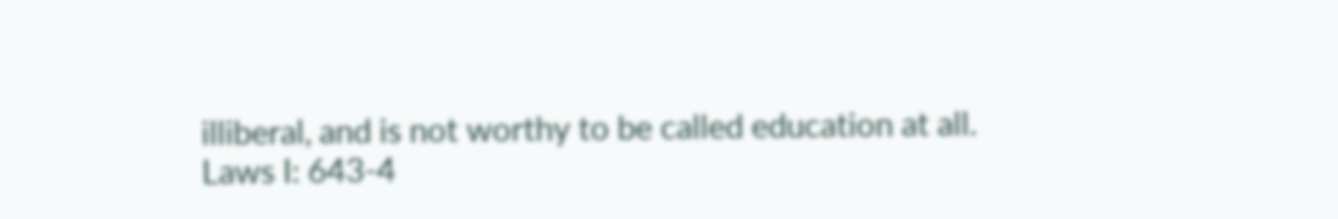illiberal, and is not worthy to be called education at all.
Laws I: 643-4